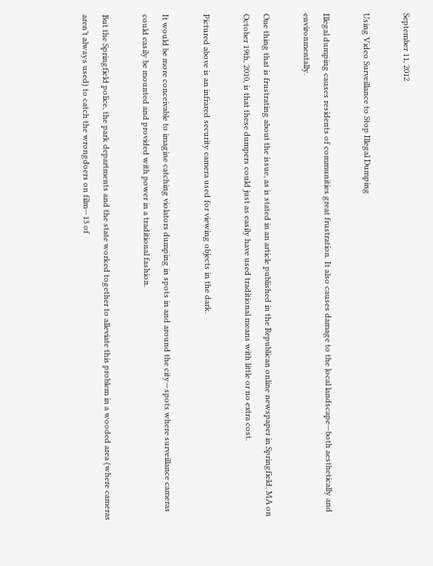September 11, 2012

Using Video Surveillance to Stop Illegal Dumping

Illegal dumping causes residents of communities great frustration. It also causes damage to the local landscape—both aesthetically and environmentally.

One thing that is frustrating about the issue, as is stated in an article published in the Republican online newspaper in Springfield, MA on October 19th, 2010, is that these dumpers could just as easily have used traditional means with little or no extra cost.

Pictured above is an infrared security camera used for viewing objects in the dark.

It would be more conceivable to imagine catching violators dumping in spots in and around the city—spots where surveillance cameras could easily be mounted and provided with power in a traditional fashion.

But the Springfield police, the park departments and the state worked together to alleviate this problem in a wooded area (where cameras aren’t always used) to catch the wrongdoers on film—13 of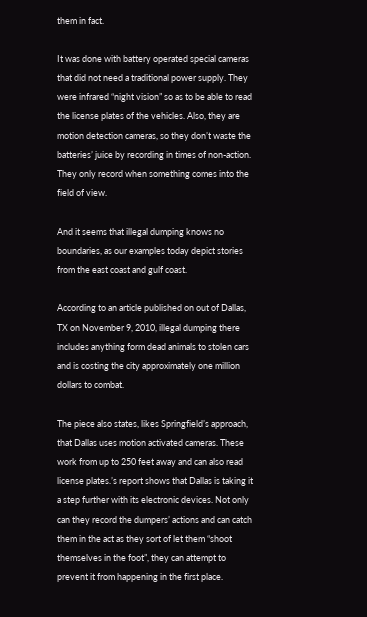them in fact.

It was done with battery operated special cameras that did not need a traditional power supply. They were infrared “night vision” so as to be able to read the license plates of the vehicles. Also, they are motion detection cameras, so they don’t waste the batteries’ juice by recording in times of non-action. They only record when something comes into the field of view.

And it seems that illegal dumping knows no boundaries, as our examples today depict stories from the east coast and gulf coast.

According to an article published on out of Dallas, TX on November 9, 2010, illegal dumping there includes anything form dead animals to stolen cars and is costing the city approximately one million dollars to combat.

The piece also states, likes Springfield’s approach, that Dallas uses motion activated cameras. These work from up to 250 feet away and can also read license plates.’s report shows that Dallas is taking it a step further with its electronic devices. Not only can they record the dumpers’ actions and can catch them in the act as they sort of let them “shoot themselves in the foot”, they can attempt to prevent it from happening in the first place.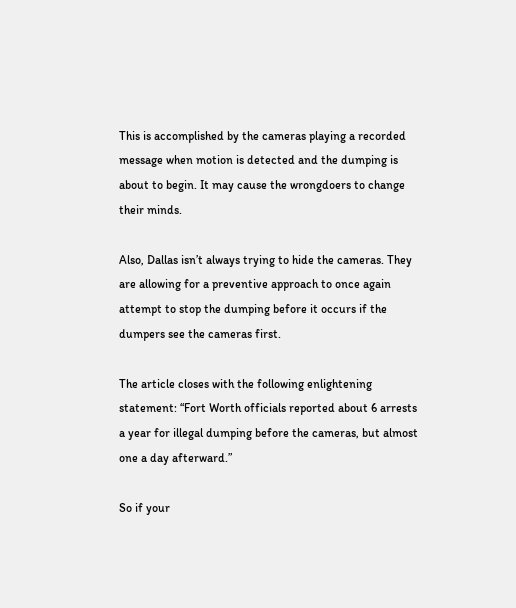This is accomplished by the cameras playing a recorded message when motion is detected and the dumping is about to begin. It may cause the wrongdoers to change their minds.

Also, Dallas isn’t always trying to hide the cameras. They are allowing for a preventive approach to once again attempt to stop the dumping before it occurs if the dumpers see the cameras first.

The article closes with the following enlightening statement: “Fort Worth officials reported about 6 arrests a year for illegal dumping before the cameras, but almost one a day afterward.”

So if your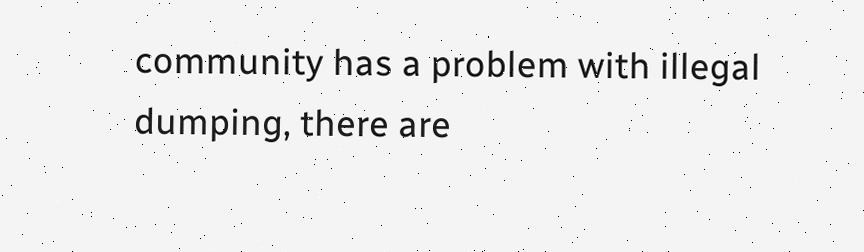community has a problem with illegal dumping, there are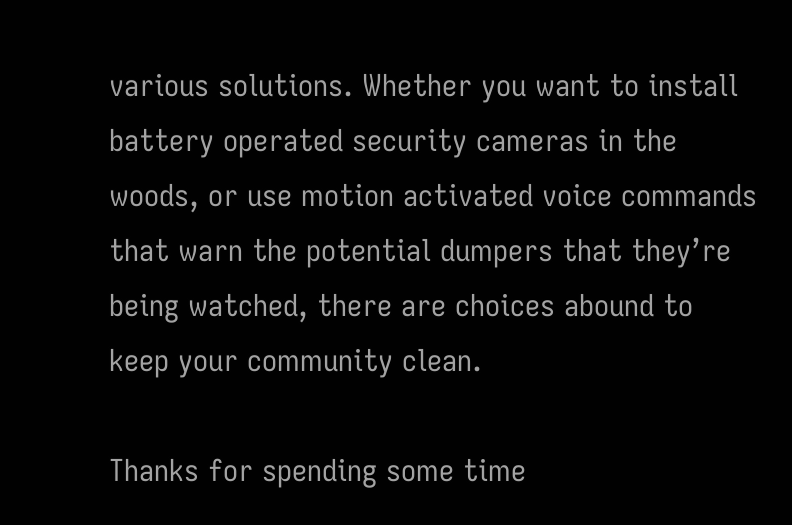various solutions. Whether you want to install battery operated security cameras in the woods, or use motion activated voice commands that warn the potential dumpers that they’re being watched, there are choices abound to keep your community clean.

Thanks for spending some time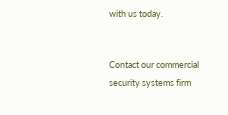with us today.


Contact our commercial security systems firm